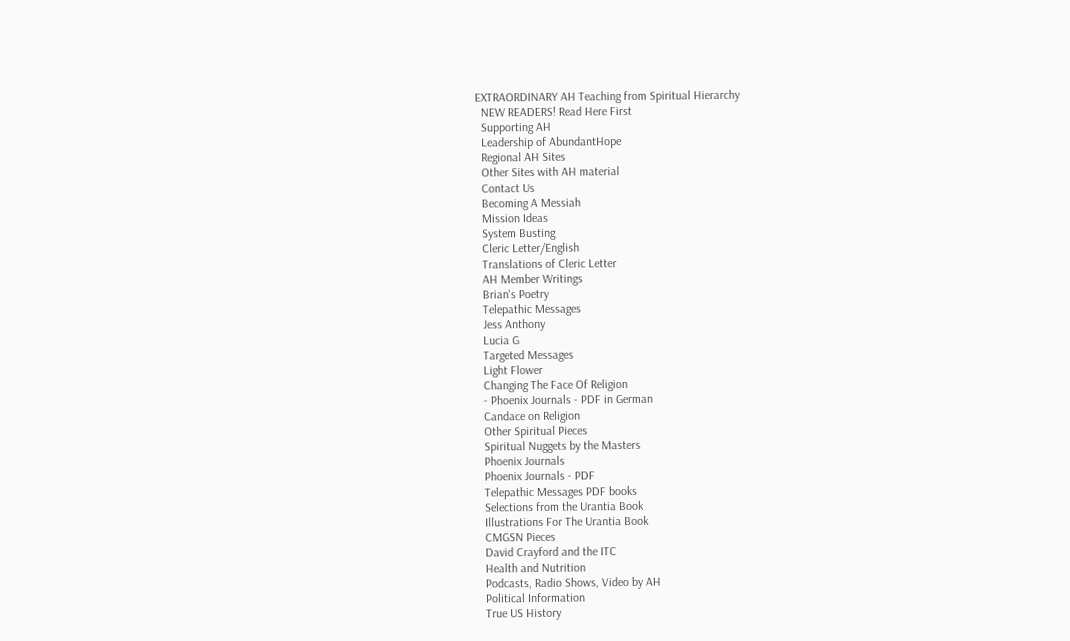EXTRAORDINARY AH Teaching from Spiritual Hierarchy
  NEW READERS! Read Here First
  Supporting AH
  Leadership of AbundantHope
  Regional AH Sites
  Other Sites with AH material
  Contact Us
  Becoming A Messiah
  Mission Ideas
  System Busting
  Cleric Letter/English
  Translations of Cleric Letter
  AH Member Writings
  Brian's Poetry
  Telepathic Messages
  Jess Anthony
  Lucia G
  Targeted Messages
  Light Flower
  Changing The Face Of Religion
  - Phoenix Journals - PDF in German
  Candace on Religion
  Other Spiritual Pieces
  Spiritual Nuggets by the Masters
  Phoenix Journals
  Phoenix Journals - PDF
  Telepathic Messages PDF books
  Selections from the Urantia Book
  Illustrations For The Urantia Book
  CMGSN Pieces
  David Crayford and the ITC
  Health and Nutrition
  Podcasts, Radio Shows, Video by AH
  Political Information
  True US History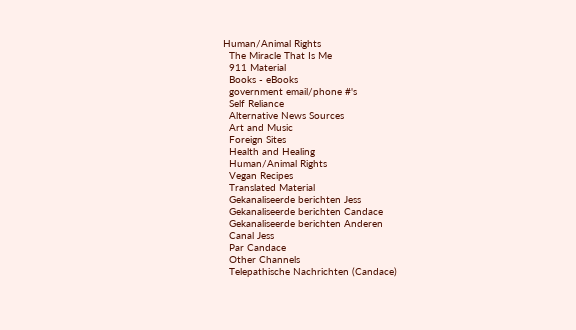Human/Animal Rights
  The Miracle That Is Me
  911 Material
  Books - eBooks
  government email/phone #'s
  Self Reliance
  Alternative News Sources
  Art and Music
  Foreign Sites
  Health and Healing
  Human/Animal Rights
  Vegan Recipes
  Translated Material
  Gekanaliseerde berichten Jess
  Gekanaliseerde berichten Candace
  Gekanaliseerde berichten Anderen
  Canal Jess
  Par Candace
  Other Channels
  Telepathische Nachrichten (Candace)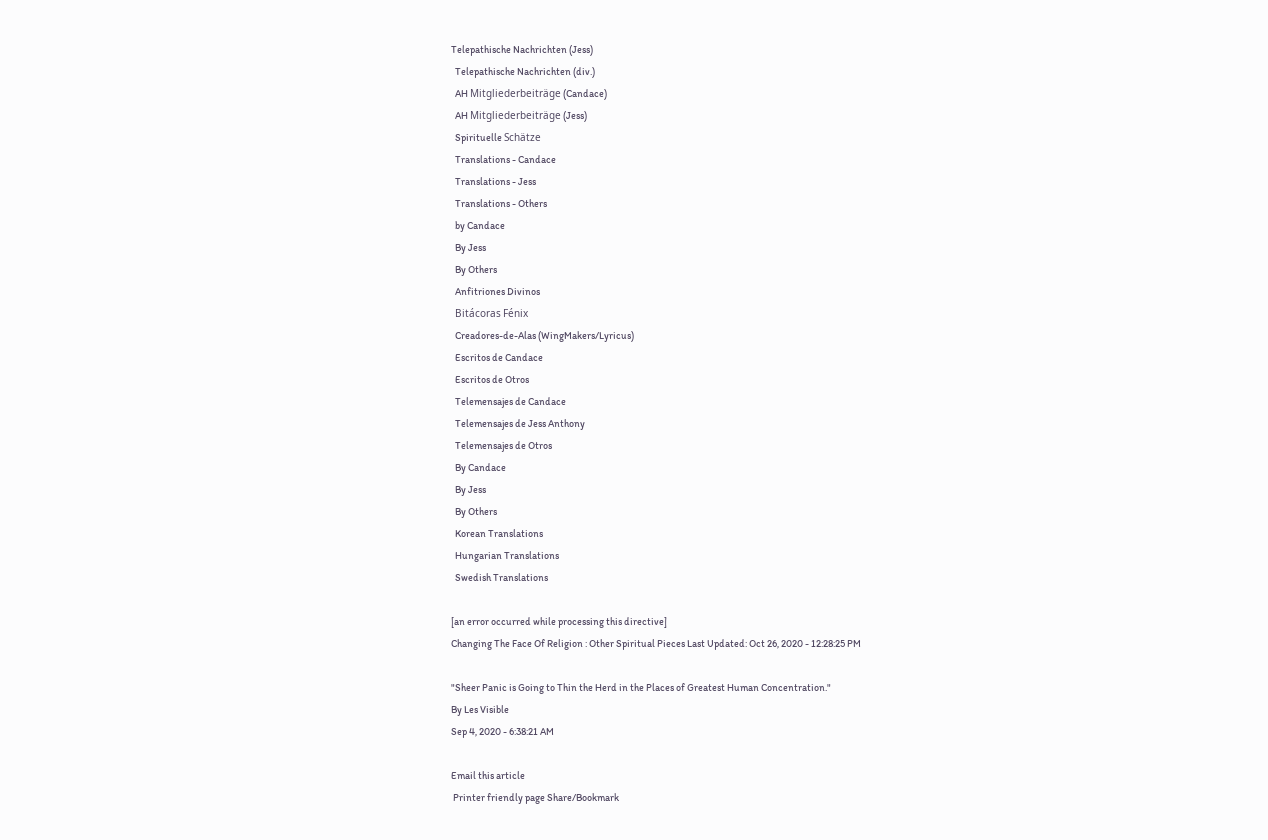Telepathische Nachrichten (Jess)
  Telepathische Nachrichten (div.)
  AH Mitgliederbeiträge (Candace)
  AH Mitgliederbeiträge (Jess)
  Spirituelle Schätze
  Translations - Candace
  Translations - Jess
  Translations - Others
  by Candace
  By Jess
  By Others
  Anfitriones Divinos
  Bitácoras Fénix
  Creadores-de-Alas (WingMakers/Lyricus)
  Escritos de Candace
  Escritos de Otros
  Telemensajes de Candace
  Telemensajes de Jess Anthony
  Telemensajes de Otros
  By Candace
  By Jess
  By Others
  Korean Translations
  Hungarian Translations
  Swedish Translations

[an error occurred while processing this directive]
Changing The Face Of Religion : Other Spiritual Pieces Last Updated: Oct 26, 2020 - 12:28:25 PM

"Sheer Panic is Going to Thin the Herd in the Places of Greatest Human Concentration."
By Les Visible
Sep 4, 2020 - 6:38:21 AM

Email this article
 Printer friendly page Share/Bookmark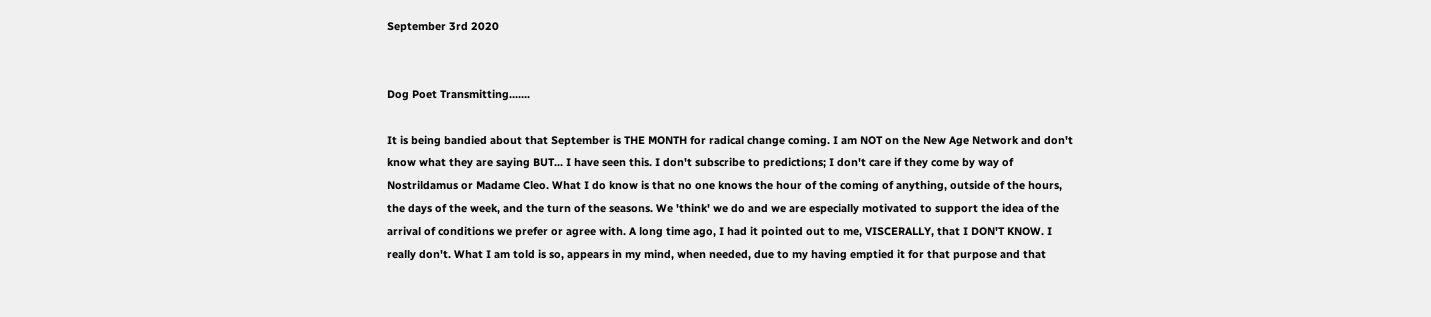September 3rd 2020


Dog Poet Transmitting.......

It is being bandied about that September is THE MONTH for radical change coming. I am NOT on the New Age Network and don't know what they are saying BUT... I have seen this. I don't subscribe to predictions; I don't care if they come by way of Nostrildamus or Madame Cleo. What I do know is that no one knows the hour of the coming of anything, outside of the hours, the days of the week, and the turn of the seasons. We 'think' we do and we are especially motivated to support the idea of the arrival of conditions we prefer or agree with. A long time ago, I had it pointed out to me, VISCERALLY, that I DON'T KNOW. I really don't. What I am told is so, appears in my mind, when needed, due to my having emptied it for that purpose and that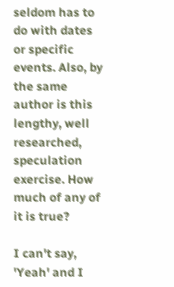seldom has to do with dates or specific events. Also, by the same author is this lengthy, well researched, speculation exercise. How much of any of it is true?

I can't say, 'Yeah' and I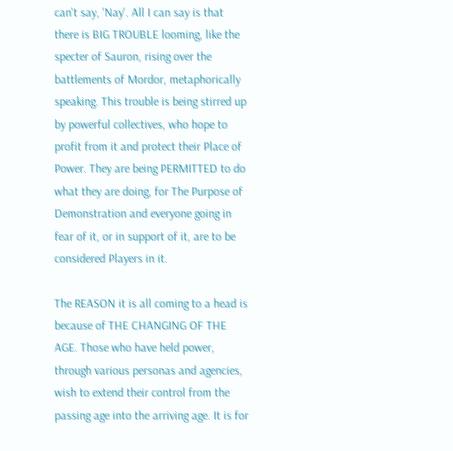can't say, 'Nay'. All I can say is that there is BIG TROUBLE looming, like the specter of Sauron, rising over the battlements of Mordor, metaphorically speaking. This trouble is being stirred up by powerful collectives, who hope to profit from it and protect their Place of Power. They are being PERMITTED to do what they are doing, for The Purpose of Demonstration and everyone going in fear of it, or in support of it, are to be considered Players in it.

The REASON it is all coming to a head is because of THE CHANGING OF THE AGE. Those who have held power, through various personas and agencies, wish to extend their control from the passing age into the arriving age. It is for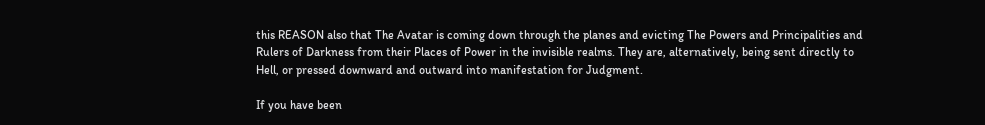this REASON also that The Avatar is coming down through the planes and evicting The Powers and Principalities and Rulers of Darkness from their Places of Power in the invisible realms. They are, alternatively, being sent directly to Hell, or pressed downward and outward into manifestation for Judgment.

If you have been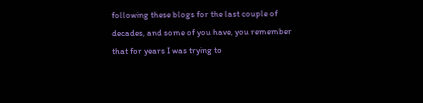following these blogs for the last couple of decades, and some of you have, you remember that for years I was trying to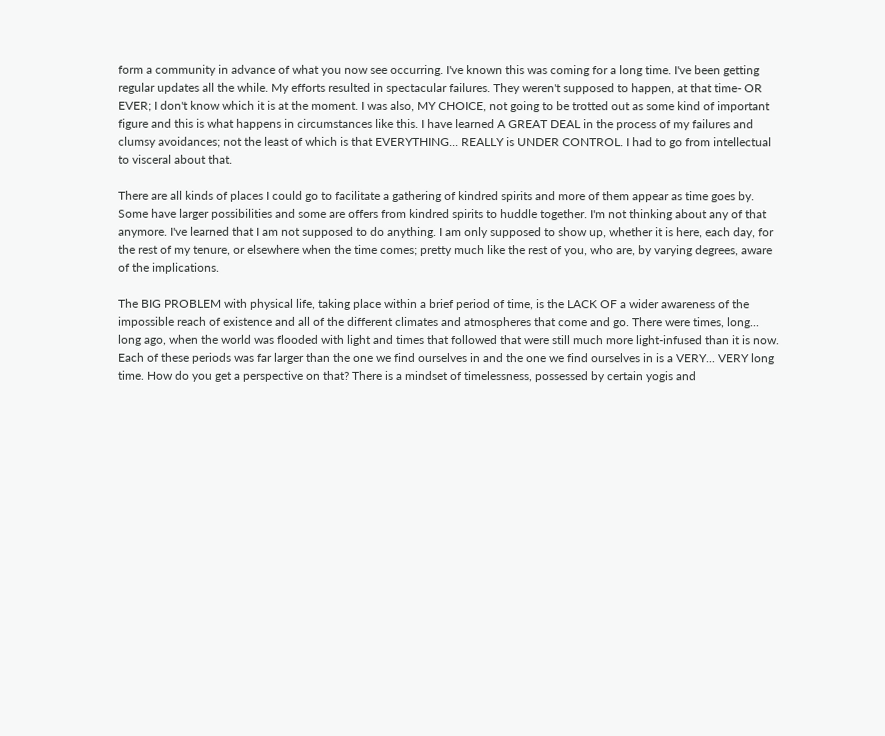form a community in advance of what you now see occurring. I've known this was coming for a long time. I've been getting regular updates all the while. My efforts resulted in spectacular failures. They weren't supposed to happen, at that time- OR EVER; I don't know which it is at the moment. I was also, MY CHOICE, not going to be trotted out as some kind of important figure and this is what happens in circumstances like this. I have learned A GREAT DEAL in the process of my failures and clumsy avoidances; not the least of which is that EVERYTHING... REALLY is UNDER CONTROL. I had to go from intellectual to visceral about that.

There are all kinds of places I could go to facilitate a gathering of kindred spirits and more of them appear as time goes by. Some have larger possibilities and some are offers from kindred spirits to huddle together. I'm not thinking about any of that anymore. I've learned that I am not supposed to do anything. I am only supposed to show up, whether it is here, each day, for the rest of my tenure, or elsewhere when the time comes; pretty much like the rest of you, who are, by varying degrees, aware of the implications.

The BIG PROBLEM with physical life, taking place within a brief period of time, is the LACK OF a wider awareness of the impossible reach of existence and all of the different climates and atmospheres that come and go. There were times, long... long ago, when the world was flooded with light and times that followed that were still much more light-infused than it is now. Each of these periods was far larger than the one we find ourselves in and the one we find ourselves in is a VERY... VERY long time. How do you get a perspective on that? There is a mindset of timelessness, possessed by certain yogis and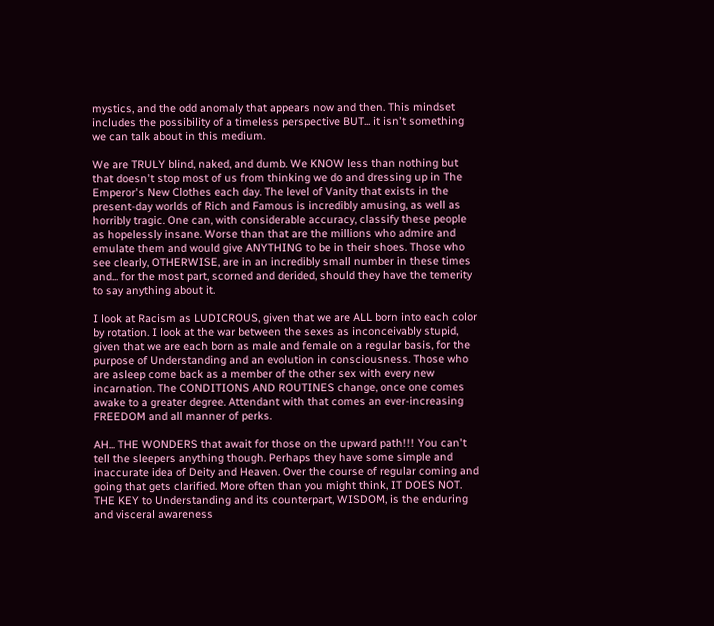mystics, and the odd anomaly that appears now and then. This mindset includes the possibility of a timeless perspective BUT... it isn't something we can talk about in this medium.

We are TRULY blind, naked, and dumb. We KNOW less than nothing but that doesn't stop most of us from thinking we do and dressing up in The Emperor's New Clothes each day. The level of Vanity that exists in the present-day worlds of Rich and Famous is incredibly amusing, as well as horribly tragic. One can, with considerable accuracy, classify these people as hopelessly insane. Worse than that are the millions who admire and emulate them and would give ANYTHING to be in their shoes. Those who see clearly, OTHERWISE, are in an incredibly small number in these times and... for the most part, scorned and derided, should they have the temerity to say anything about it.

I look at Racism as LUDICROUS, given that we are ALL born into each color by rotation. I look at the war between the sexes as inconceivably stupid, given that we are each born as male and female on a regular basis, for the purpose of Understanding and an evolution in consciousness. Those who are asleep come back as a member of the other sex with every new incarnation. The CONDITIONS AND ROUTINES change, once one comes awake to a greater degree. Attendant with that comes an ever-increasing FREEDOM and all manner of perks.

AH... THE WONDERS that await for those on the upward path!!! You can't tell the sleepers anything though. Perhaps they have some simple and inaccurate idea of Deity and Heaven. Over the course of regular coming and going that gets clarified. More often than you might think, IT DOES NOT. THE KEY to Understanding and its counterpart, WISDOM, is the enduring and visceral awareness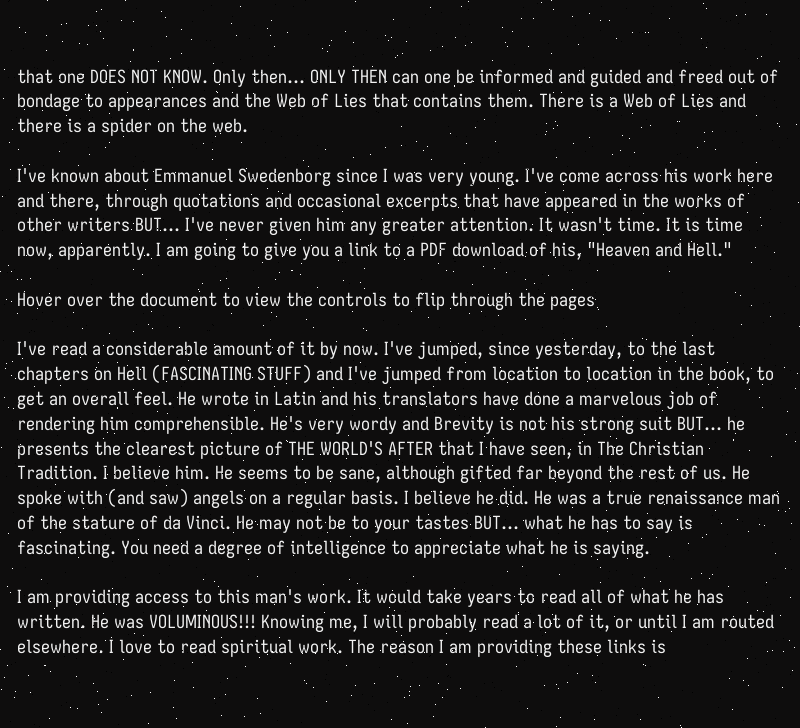that one DOES NOT KNOW. Only then... ONLY THEN can one be informed and guided and freed out of bondage to appearances and the Web of Lies that contains them. There is a Web of Lies and there is a spider on the web.

I've known about Emmanuel Swedenborg since I was very young. I've come across his work here and there, through quotations and occasional excerpts that have appeared in the works of other writers BUT... I've never given him any greater attention. It wasn't time. It is time now, apparently. I am going to give you a link to a PDF download of his, "Heaven and Hell."

Hover over the document to view the controls to flip through the pages

I've read a considerable amount of it by now. I've jumped, since yesterday, to the last chapters on Hell (FASCINATING STUFF) and I've jumped from location to location in the book, to get an overall feel. He wrote in Latin and his translators have done a marvelous job of rendering him comprehensible. He's very wordy and Brevity is not his strong suit BUT... he presents the clearest picture of THE WORLD'S AFTER that I have seen, in The Christian Tradition. I believe him. He seems to be sane, although gifted far beyond the rest of us. He spoke with (and saw) angels on a regular basis. I believe he did. He was a true renaissance man of the stature of da Vinci. He may not be to your tastes BUT... what he has to say is fascinating. You need a degree of intelligence to appreciate what he is saying.

I am providing access to this man's work. It would take years to read all of what he has written. He was VOLUMINOUS!!! Knowing me, I will probably read a lot of it, or until I am routed elsewhere. I love to read spiritual work. The reason I am providing these links is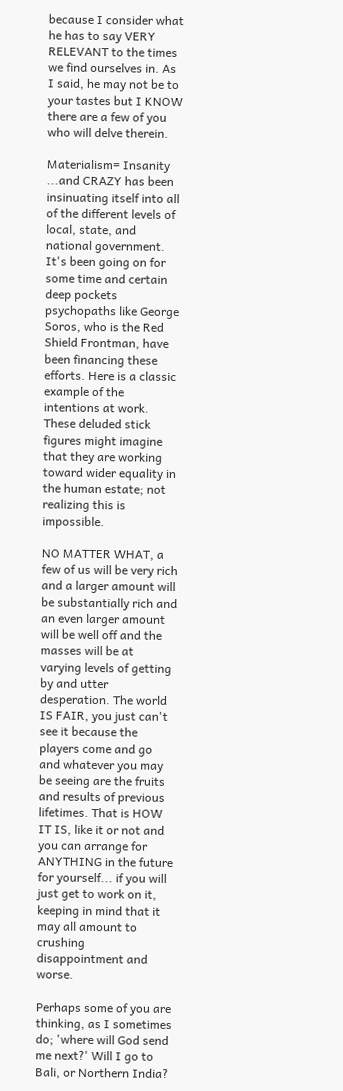because I consider what he has to say VERY RELEVANT to the times we find ourselves in. As I said, he may not be to your tastes but I KNOW there are a few of you who will delve therein.

Materialism= Insanity ...and CRAZY has been insinuating itself into all of the different levels of local, state, and national government. It's been going on for some time and certain deep pockets psychopaths like George Soros, who is the Red Shield Frontman, have been financing these efforts. Here is a classic example of the intentions at work. These deluded stick figures might imagine that they are working toward wider equality in the human estate; not realizing this is impossible.

NO MATTER WHAT, a few of us will be very rich and a larger amount will be substantially rich and an even larger amount will be well off and the masses will be at varying levels of getting by and utter desperation. The world IS FAIR, you just can't see it because the players come and go and whatever you may be seeing are the fruits and results of previous lifetimes. That is HOW IT IS, like it or not and you can arrange for ANYTHING in the future for yourself... if you will just get to work on it, keeping in mind that it may all amount to crushing disappointment and worse.

Perhaps some of you are thinking, as I sometimes do; 'where will God send me next?' Will I go to Bali, or Northern India?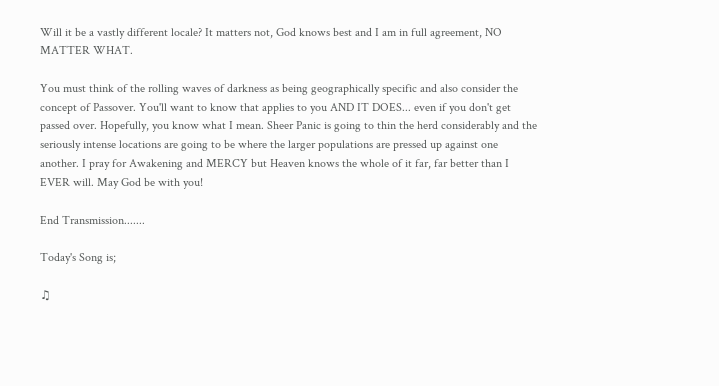Will it be a vastly different locale? It matters not, God knows best and I am in full agreement, NO MATTER WHAT.

You must think of the rolling waves of darkness as being geographically specific and also consider the concept of Passover. You'll want to know that applies to you AND IT DOES... even if you don't get passed over. Hopefully, you know what I mean. Sheer Panic is going to thin the herd considerably and the seriously intense locations are going to be where the larger populations are pressed up against one another. I pray for Awakening and MERCY but Heaven knows the whole of it far, far better than I EVER will. May God be with you!

End Transmission.......

Today's Song is;

♫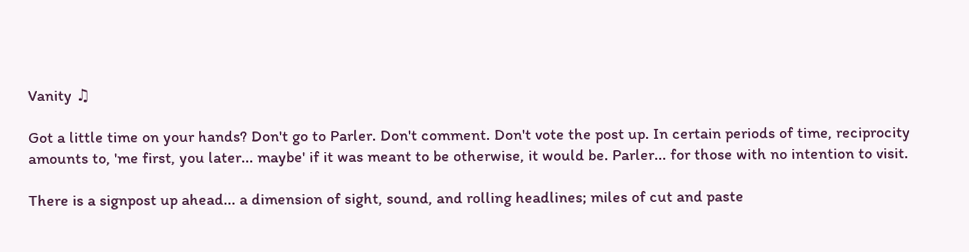Vanity ♫

Got a little time on your hands? Don't go to Parler. Don't comment. Don't vote the post up. In certain periods of time, reciprocity amounts to, 'me first, you later... maybe' if it was meant to be otherwise, it would be. Parler... for those with no intention to visit.

There is a signpost up ahead... a dimension of sight, sound, and rolling headlines; miles of cut and paste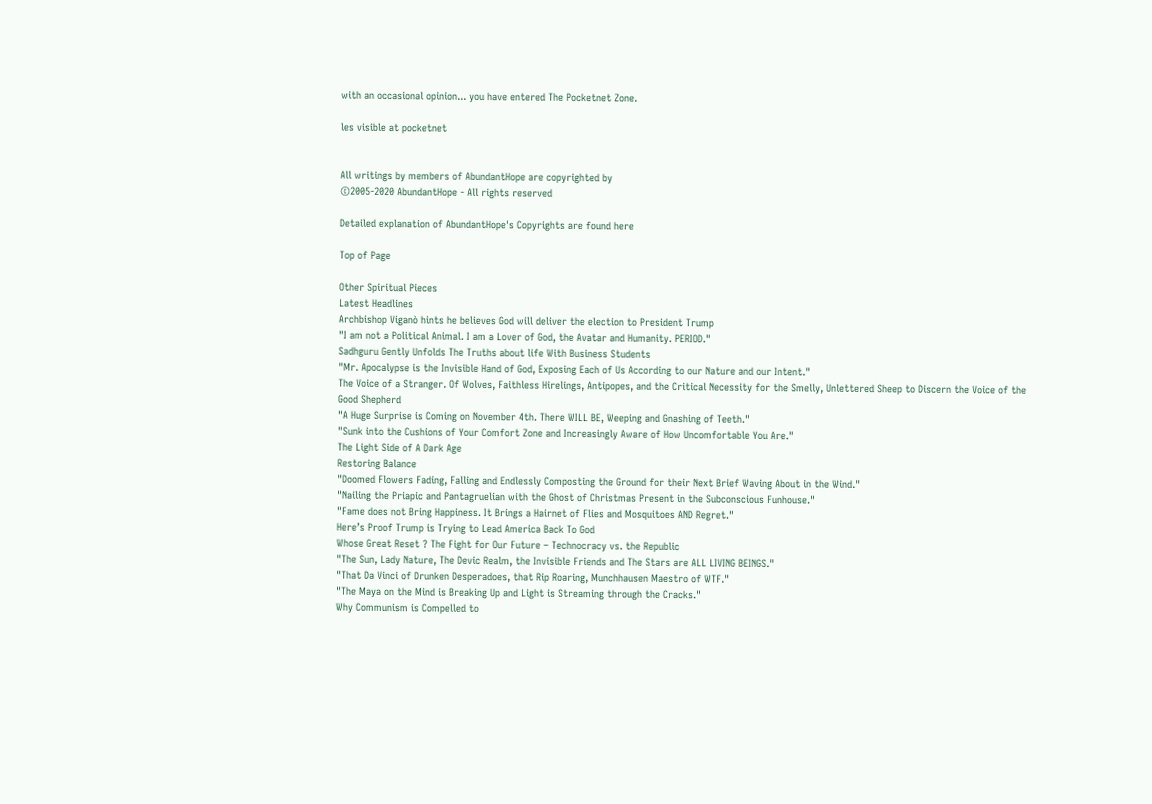with an occasional opinion... you have entered The Pocketnet Zone.

les visible at pocketnet


All writings by members of AbundantHope are copyrighted by
©2005-2020 AbundantHope - All rights reserved

Detailed explanation of AbundantHope's Copyrights are found here

Top of Page

Other Spiritual Pieces
Latest Headlines
Archbishop Viganò hints he believes God will deliver the election to President Trump
"I am not a Political Animal. I am a Lover of God, the Avatar and Humanity. PERIOD."
Sadhguru Gently Unfolds The Truths about life With Business Students
"Mr. Apocalypse is the Invisible Hand of God, Exposing Each of Us According to our Nature and our Intent."
The Voice of a Stranger. Of Wolves, Faithless Hirelings, Antipopes, and the Critical Necessity for the Smelly, Unlettered Sheep to Discern the Voice of the Good Shepherd
"A Huge Surprise is Coming on November 4th. There WILL BE, Weeping and Gnashing of Teeth."
"Sunk into the Cushions of Your Comfort Zone and Increasingly Aware of How Uncomfortable You Are."
The Light Side of A Dark Age
Restoring Balance
"Doomed Flowers Fading, Falling and Endlessly Composting the Ground for their Next Brief Waving About in the Wind."
"Nailing the Priapic and Pantagruelian with the Ghost of Christmas Present in the Subconscious Funhouse."
"Fame does not Bring Happiness. It Brings a Hairnet of Flies and Mosquitoes AND Regret."
Here’s Proof Trump is Trying to Lead America Back To God
Whose Great Reset ? The Fight for Our Future – Technocracy vs. the Republic
"The Sun, Lady Nature, The Devic Realm, the Invisible Friends and The Stars are ALL LIVING BEINGS."
"That Da Vinci of Drunken Desperadoes, that Rip Roaring, Munchhausen Maestro of WTF."
"The Maya on the Mind is Breaking Up and Light is Streaming through the Cracks."
Why Communism is Compelled to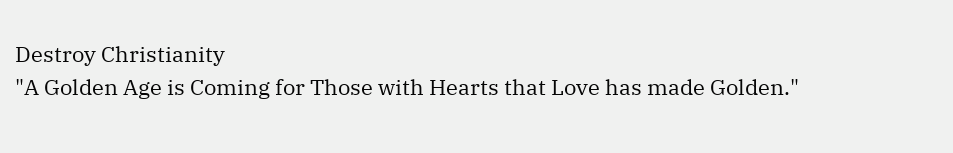Destroy Christianity
"A Golden Age is Coming for Those with Hearts that Love has made Golden."